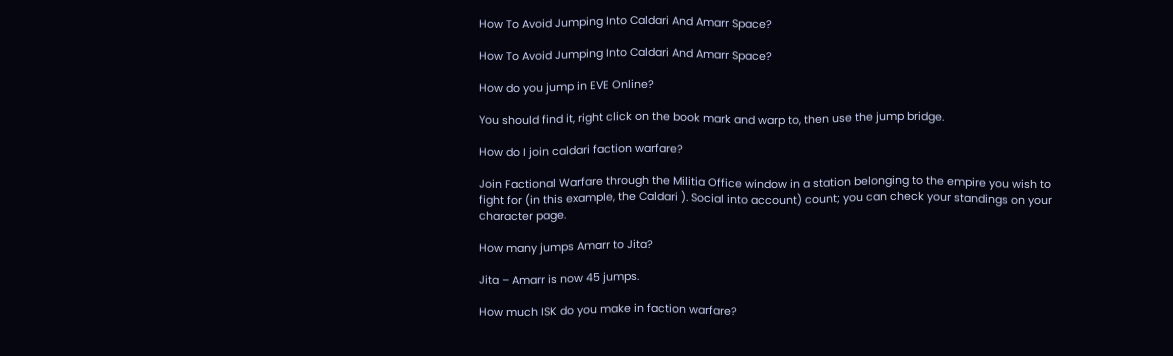How To Avoid Jumping Into Caldari And Amarr Space?

How To Avoid Jumping Into Caldari And Amarr Space?

How do you jump in EVE Online?

You should find it, right click on the book mark and warp to, then use the jump bridge.

How do I join caldari faction warfare?

Join Factional Warfare through the Militia Office window in a station belonging to the empire you wish to fight for (in this example, the Caldari ). Social into account) count; you can check your standings on your character page.

How many jumps Amarr to Jita?

Jita – Amarr is now 45 jumps.

How much ISK do you make in faction warfare?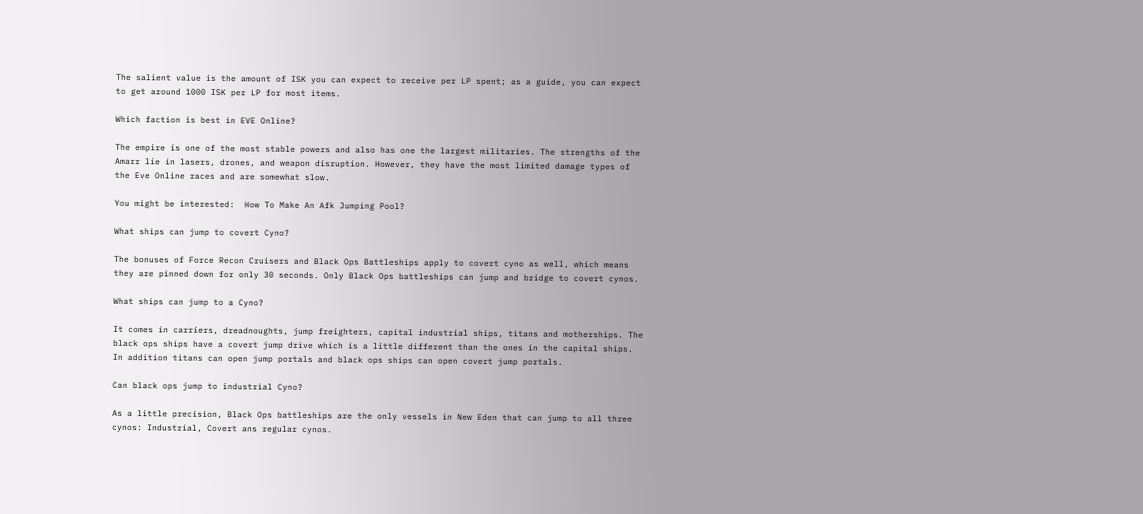The salient value is the amount of ISK you can expect to receive per LP spent; as a guide, you can expect to get around 1000 ISK per LP for most items.

Which faction is best in EVE Online?

The empire is one of the most stable powers and also has one the largest militaries. The strengths of the Amarr lie in lasers, drones, and weapon disruption. However, they have the most limited damage types of the Eve Online races and are somewhat slow.

You might be interested:  How To Make An Afk Jumping Pool?

What ships can jump to covert Cyno?

The bonuses of Force Recon Cruisers and Black Ops Battleships apply to covert cyno as well, which means they are pinned down for only 30 seconds. Only Black Ops battleships can jump and bridge to covert cynos.

What ships can jump to a Cyno?

It comes in carriers, dreadnoughts, jump freighters, capital industrial ships, titans and motherships. The black ops ships have a covert jump drive which is a little different than the ones in the capital ships. In addition titans can open jump portals and black ops ships can open covert jump portals.

Can black ops jump to industrial Cyno?

As a little precision, Black Ops battleships are the only vessels in New Eden that can jump to all three cynos: Industrial, Covert ans regular cynos.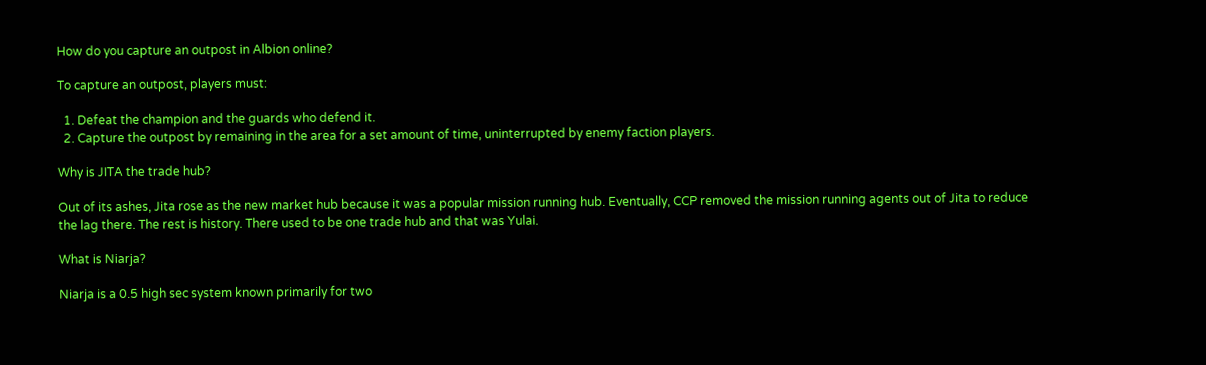How do you capture an outpost in Albion online?

To capture an outpost, players must:

  1. Defeat the champion and the guards who defend it.
  2. Capture the outpost by remaining in the area for a set amount of time, uninterrupted by enemy faction players.

Why is JITA the trade hub?

Out of its ashes, Jita rose as the new market hub because it was a popular mission running hub. Eventually, CCP removed the mission running agents out of Jita to reduce the lag there. The rest is history. There used to be one trade hub and that was Yulai.

What is Niarja?

Niarja is a 0.5 high sec system known primarily for two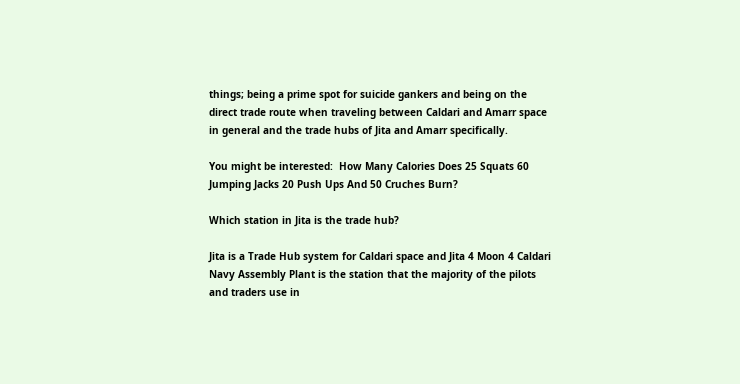things; being a prime spot for suicide gankers and being on the direct trade route when traveling between Caldari and Amarr space in general and the trade hubs of Jita and Amarr specifically.

You might be interested:  How Many Calories Does 25 Squats 60 Jumping Jacks 20 Push Ups And 50 Cruches Burn?

Which station in Jita is the trade hub?

Jita is a Trade Hub system for Caldari space and Jita 4 Moon 4 Caldari Navy Assembly Plant is the station that the majority of the pilots and traders use in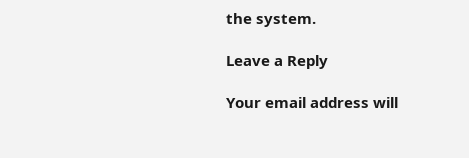the system.

Leave a Reply

Your email address will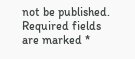not be published. Required fields are marked *